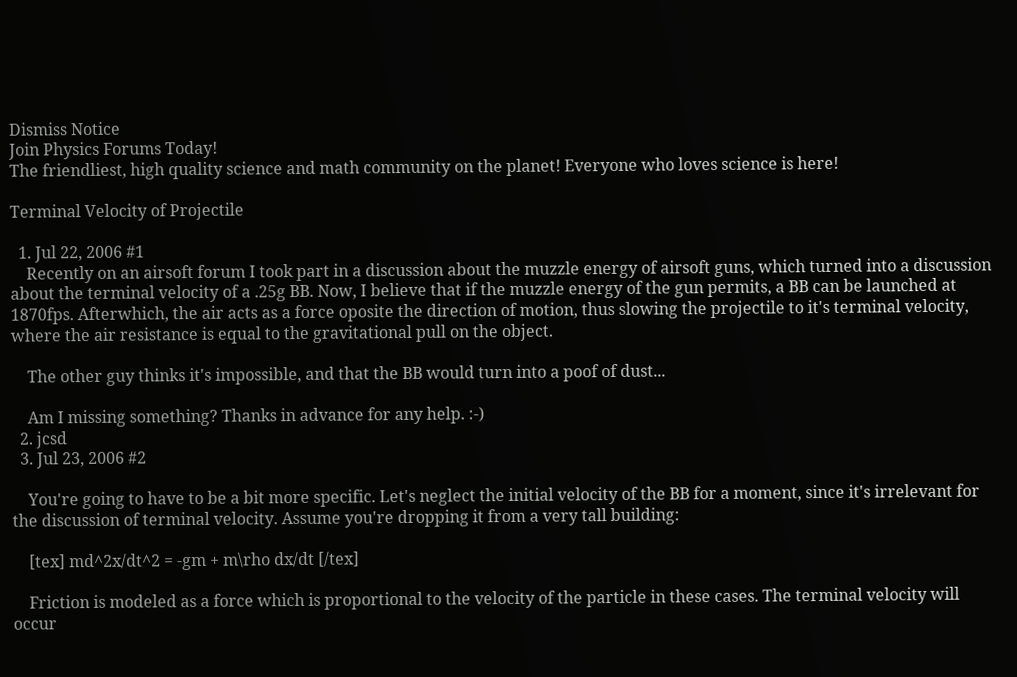Dismiss Notice
Join Physics Forums Today!
The friendliest, high quality science and math community on the planet! Everyone who loves science is here!

Terminal Velocity of Projectile

  1. Jul 22, 2006 #1
    Recently on an airsoft forum I took part in a discussion about the muzzle energy of airsoft guns, which turned into a discussion about the terminal velocity of a .25g BB. Now, I believe that if the muzzle energy of the gun permits, a BB can be launched at 1870fps. Afterwhich, the air acts as a force oposite the direction of motion, thus slowing the projectile to it's terminal velocity, where the air resistance is equal to the gravitational pull on the object.

    The other guy thinks it's impossible, and that the BB would turn into a poof of dust...

    Am I missing something? Thanks in advance for any help. :-)
  2. jcsd
  3. Jul 23, 2006 #2

    You're going to have to be a bit more specific. Let's neglect the initial velocity of the BB for a moment, since it's irrelevant for the discussion of terminal velocity. Assume you're dropping it from a very tall building:

    [tex] md^2x/dt^2 = -gm + m\rho dx/dt [/tex]

    Friction is modeled as a force which is proportional to the velocity of the particle in these cases. The terminal velocity will occur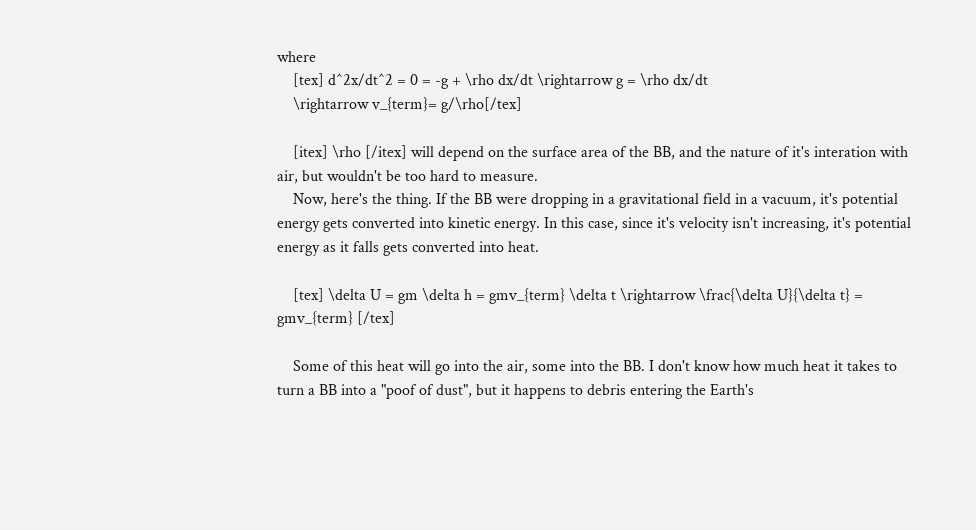where
    [tex] d^2x/dt^2 = 0 = -g + \rho dx/dt \rightarrow g = \rho dx/dt
    \rightarrow v_{term}= g/\rho[/tex]

    [itex] \rho [/itex] will depend on the surface area of the BB, and the nature of it's interation with air, but wouldn't be too hard to measure.
    Now, here's the thing. If the BB were dropping in a gravitational field in a vacuum, it's potential energy gets converted into kinetic energy. In this case, since it's velocity isn't increasing, it's potential energy as it falls gets converted into heat.

    [tex] \delta U = gm \delta h = gmv_{term} \delta t \rightarrow \frac{\delta U}{\delta t} = gmv_{term} [/tex]

    Some of this heat will go into the air, some into the BB. I don't know how much heat it takes to turn a BB into a "poof of dust", but it happens to debris entering the Earth's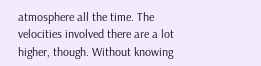atmosphere all the time. The velocities involved there are a lot higher, though. Without knowing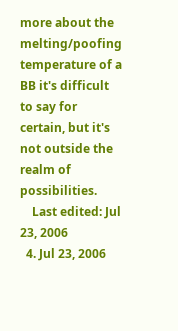more about the melting/poofing temperature of a BB it's difficult to say for certain, but it's not outside the realm of possibilities.
    Last edited: Jul 23, 2006
  4. Jul 23, 2006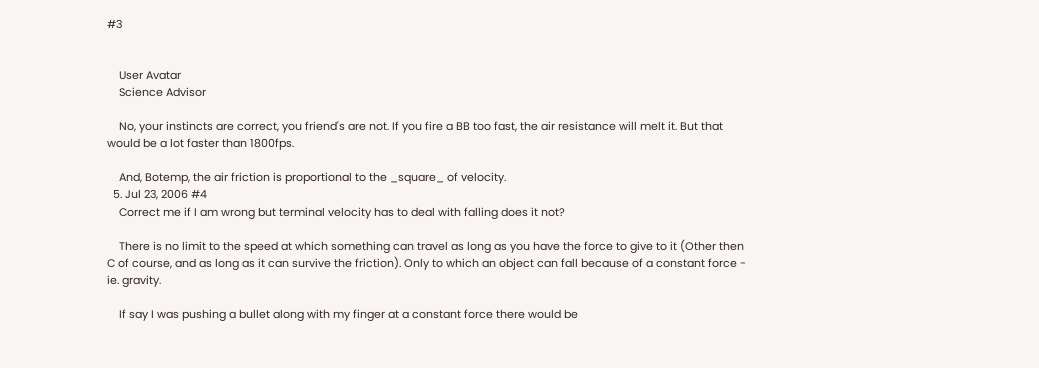#3


    User Avatar
    Science Advisor

    No, your instincts are correct, you friend's are not. If you fire a BB too fast, the air resistance will melt it. But that would be a lot faster than 1800fps.

    And, Botemp, the air friction is proportional to the _square_ of velocity.
  5. Jul 23, 2006 #4
    Correct me if I am wrong but terminal velocity has to deal with falling does it not?

    There is no limit to the speed at which something can travel as long as you have the force to give to it (Other then C of course, and as long as it can survive the friction). Only to which an object can fall because of a constant force - ie. gravity.

    If say I was pushing a bullet along with my finger at a constant force there would be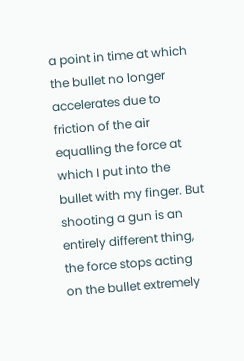a point in time at which the bullet no longer accelerates due to friction of the air equalling the force at which I put into the bullet with my finger. But shooting a gun is an entirely different thing, the force stops acting on the bullet extremely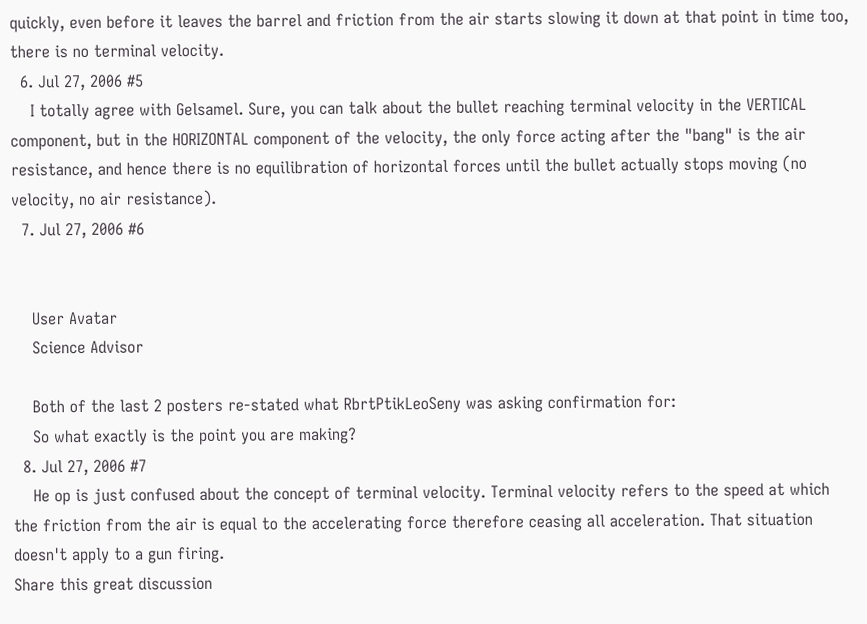quickly, even before it leaves the barrel and friction from the air starts slowing it down at that point in time too, there is no terminal velocity.
  6. Jul 27, 2006 #5
    I totally agree with Gelsamel. Sure, you can talk about the bullet reaching terminal velocity in the VERTICAL component, but in the HORIZONTAL component of the velocity, the only force acting after the "bang" is the air resistance, and hence there is no equilibration of horizontal forces until the bullet actually stops moving (no velocity, no air resistance).
  7. Jul 27, 2006 #6


    User Avatar
    Science Advisor

    Both of the last 2 posters re-stated what RbrtPtikLeoSeny was asking confirmation for:
    So what exactly is the point you are making?
  8. Jul 27, 2006 #7
    He op is just confused about the concept of terminal velocity. Terminal velocity refers to the speed at which the friction from the air is equal to the accelerating force therefore ceasing all acceleration. That situation doesn't apply to a gun firing.
Share this great discussion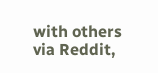with others via Reddit,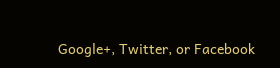Google+, Twitter, or Facebook